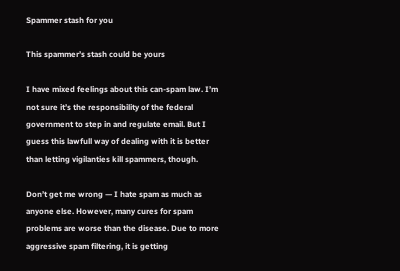Spammer stash for you

This spammer’s stash could be yours

I have mixed feelings about this can-spam law. I’m not sure it’s the responsibility of the federal government to step in and regulate email. But I guess this lawfull way of dealing with it is better than letting vigilanties kill spammers, though.

Don’t get me wrong — I hate spam as much as anyone else. However, many cures for spam problems are worse than the disease. Due to more aggressive spam filtering, it is getting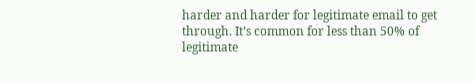harder and harder for legitimate email to get through. It’s common for less than 50% of legitimate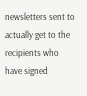newsletters sent to actually get to the recipients who have signed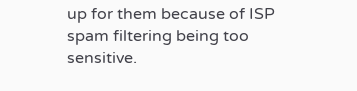up for them because of ISP spam filtering being too sensitive.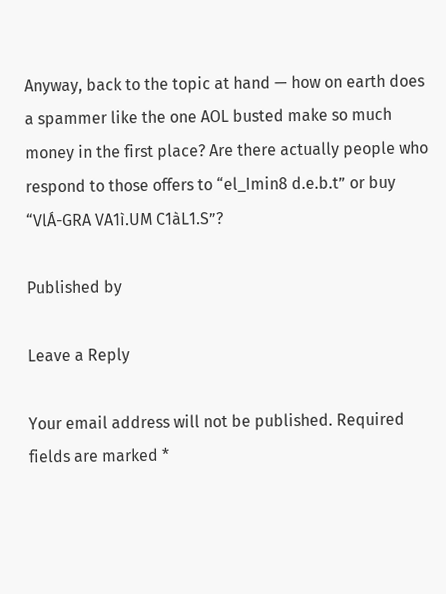Anyway, back to the topic at hand — how on earth does a spammer like the one AOL busted make so much money in the first place? Are there actually people who respond to those offers to “el_Imin8 d.e.b.t” or buy “VlÁ-GRA VA1ì.UM C1àL1.S”?

Published by

Leave a Reply

Your email address will not be published. Required fields are marked *